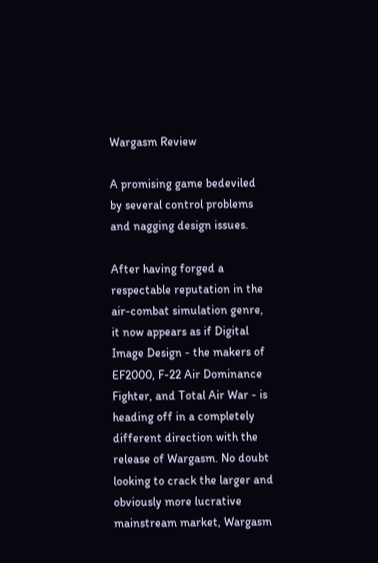Wargasm Review

A promising game bedeviled by several control problems and nagging design issues.

After having forged a respectable reputation in the air-combat simulation genre, it now appears as if Digital Image Design - the makers of EF2000, F-22 Air Dominance Fighter, and Total Air War - is heading off in a completely different direction with the release of Wargasm. No doubt looking to crack the larger and obviously more lucrative mainstream market, Wargasm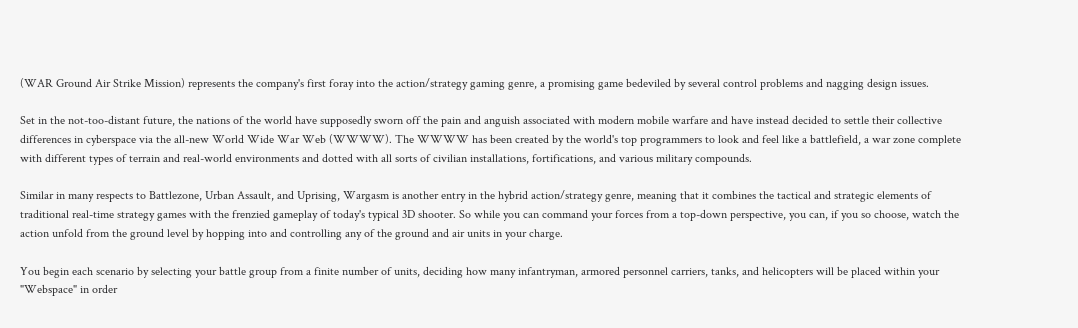(WAR Ground Air Strike Mission) represents the company's first foray into the action/strategy gaming genre, a promising game bedeviled by several control problems and nagging design issues.

Set in the not-too-distant future, the nations of the world have supposedly sworn off the pain and anguish associated with modern mobile warfare and have instead decided to settle their collective differences in cyberspace via the all-new World Wide War Web (WWWW). The WWWW has been created by the world's top programmers to look and feel like a battlefield, a war zone complete with different types of terrain and real-world environments and dotted with all sorts of civilian installations, fortifications, and various military compounds.

Similar in many respects to Battlezone, Urban Assault, and Uprising, Wargasm is another entry in the hybrid action/strategy genre, meaning that it combines the tactical and strategic elements of traditional real-time strategy games with the frenzied gameplay of today's typical 3D shooter. So while you can command your forces from a top-down perspective, you can, if you so choose, watch the action unfold from the ground level by hopping into and controlling any of the ground and air units in your charge.

You begin each scenario by selecting your battle group from a finite number of units, deciding how many infantryman, armored personnel carriers, tanks, and helicopters will be placed within your "Webspace" in order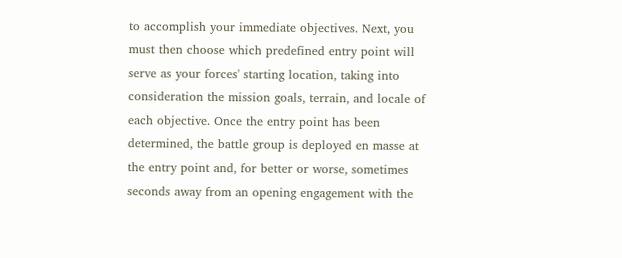to accomplish your immediate objectives. Next, you must then choose which predefined entry point will serve as your forces' starting location, taking into consideration the mission goals, terrain, and locale of each objective. Once the entry point has been determined, the battle group is deployed en masse at the entry point and, for better or worse, sometimes seconds away from an opening engagement with the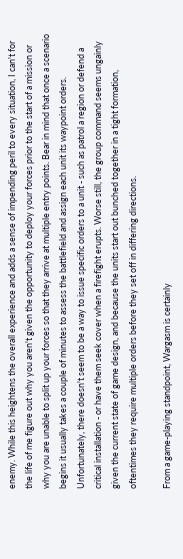enemy. While this heightens the overall experience and adds a sense of impending peril to every situation, I can't for the life of me figure out why you aren't given the opportunity to deploy your forces prior to the start of a mission or why you are unable to split up your forces so that they arrive at multiple entry points. Bear in mind that once a scenario begins it usually takes a couple of minutes to assess the battlefield and assign each unit its waypoint orders. Unfortunately, there doesn't seem to be a way to issue specific orders to a unit - such as patrol a region or defend a critical installation - or have them seek cover when a firefight erupts. Worse still, the group command seems ungainly given the current state of game design, and because the units start out bunched together in a tight formation, oftentimes they require multiple orders before they set off in differing directions.

From a game-playing standpoint, Wargasm is certainly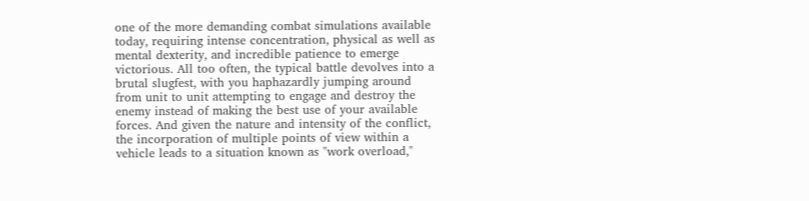one of the more demanding combat simulations available today, requiring intense concentration, physical as well as mental dexterity, and incredible patience to emerge victorious. All too often, the typical battle devolves into a brutal slugfest, with you haphazardly jumping around from unit to unit attempting to engage and destroy the enemy instead of making the best use of your available forces. And given the nature and intensity of the conflict, the incorporation of multiple points of view within a vehicle leads to a situation known as "work overload,"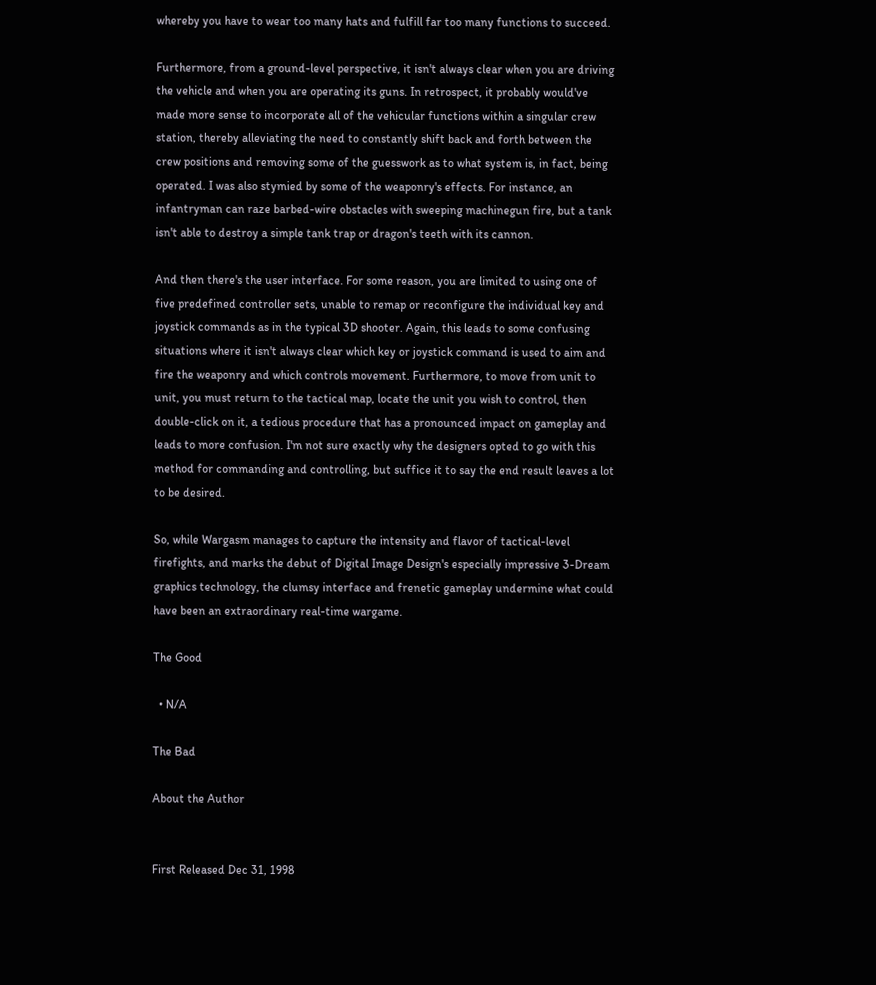whereby you have to wear too many hats and fulfill far too many functions to succeed.

Furthermore, from a ground-level perspective, it isn't always clear when you are driving the vehicle and when you are operating its guns. In retrospect, it probably would've made more sense to incorporate all of the vehicular functions within a singular crew station, thereby alleviating the need to constantly shift back and forth between the crew positions and removing some of the guesswork as to what system is, in fact, being operated. I was also stymied by some of the weaponry's effects. For instance, an infantryman can raze barbed-wire obstacles with sweeping machinegun fire, but a tank isn't able to destroy a simple tank trap or dragon's teeth with its cannon.

And then there's the user interface. For some reason, you are limited to using one of five predefined controller sets, unable to remap or reconfigure the individual key and joystick commands as in the typical 3D shooter. Again, this leads to some confusing situations where it isn't always clear which key or joystick command is used to aim and fire the weaponry and which controls movement. Furthermore, to move from unit to unit, you must return to the tactical map, locate the unit you wish to control, then double-click on it, a tedious procedure that has a pronounced impact on gameplay and leads to more confusion. I'm not sure exactly why the designers opted to go with this method for commanding and controlling, but suffice it to say the end result leaves a lot to be desired.

So, while Wargasm manages to capture the intensity and flavor of tactical-level firefights, and marks the debut of Digital Image Design's especially impressive 3-Dream graphics technology, the clumsy interface and frenetic gameplay undermine what could have been an extraordinary real-time wargame.

The Good

  • N/A

The Bad

About the Author


First Released Dec 31, 1998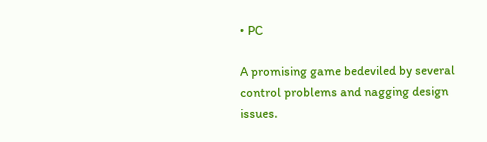• PC

A promising game bedeviled by several control problems and nagging design issues.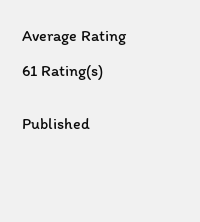Average Rating

61 Rating(s)


Published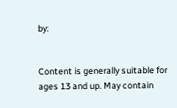by:


Content is generally suitable for ages 13 and up. May contain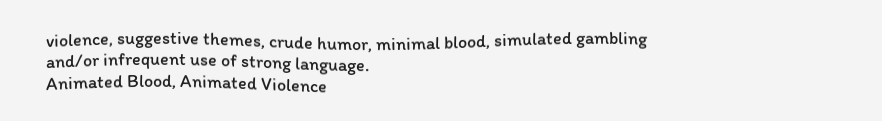violence, suggestive themes, crude humor, minimal blood, simulated gambling and/or infrequent use of strong language.
Animated Blood, Animated Violence